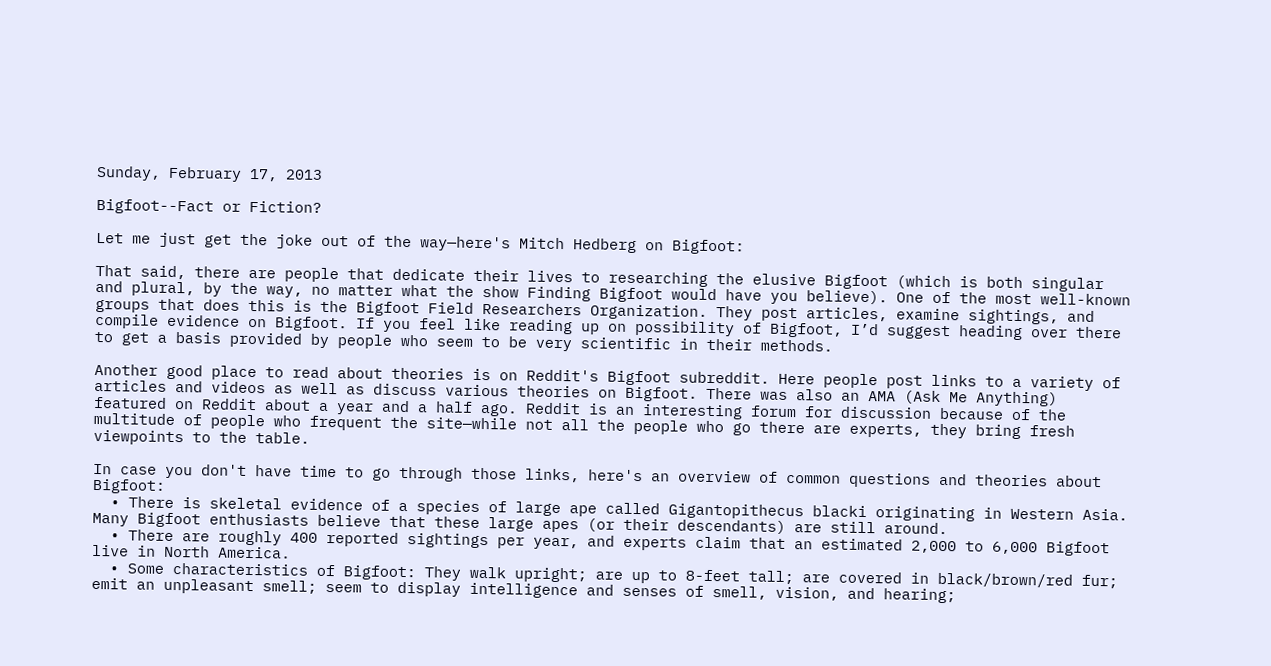Sunday, February 17, 2013

Bigfoot--Fact or Fiction?

Let me just get the joke out of the way—here's Mitch Hedberg on Bigfoot:

That said, there are people that dedicate their lives to researching the elusive Bigfoot (which is both singular and plural, by the way, no matter what the show Finding Bigfoot would have you believe). One of the most well-known groups that does this is the Bigfoot Field Researchers Organization. They post articles, examine sightings, and compile evidence on Bigfoot. If you feel like reading up on possibility of Bigfoot, I’d suggest heading over there to get a basis provided by people who seem to be very scientific in their methods.

Another good place to read about theories is on Reddit's Bigfoot subreddit. Here people post links to a variety of articles and videos as well as discuss various theories on Bigfoot. There was also an AMA (Ask Me Anything) featured on Reddit about a year and a half ago. Reddit is an interesting forum for discussion because of the multitude of people who frequent the site—while not all the people who go there are experts, they bring fresh viewpoints to the table.

In case you don't have time to go through those links, here's an overview of common questions and theories about Bigfoot:
  • There is skeletal evidence of a species of large ape called Gigantopithecus blacki originating in Western Asia. Many Bigfoot enthusiasts believe that these large apes (or their descendants) are still around.
  • There are roughly 400 reported sightings per year, and experts claim that an estimated 2,000 to 6,000 Bigfoot live in North America.
  • Some characteristics of Bigfoot: They walk upright; are up to 8-feet tall; are covered in black/brown/red fur; emit an unpleasant smell; seem to display intelligence and senses of smell, vision, and hearing;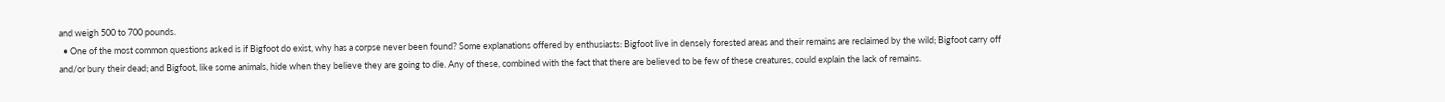and weigh 500 to 700 pounds.
  • One of the most common questions asked is if Bigfoot do exist, why has a corpse never been found? Some explanations offered by enthusiasts: Bigfoot live in densely forested areas and their remains are reclaimed by the wild; Bigfoot carry off and/or bury their dead; and Bigfoot, like some animals, hide when they believe they are going to die. Any of these, combined with the fact that there are believed to be few of these creatures, could explain the lack of remains.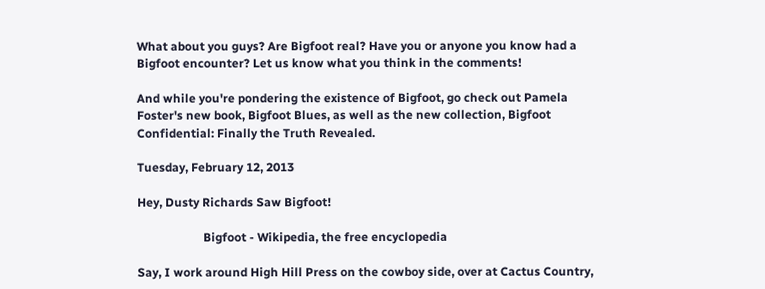What about you guys? Are Bigfoot real? Have you or anyone you know had a Bigfoot encounter? Let us know what you think in the comments!

And while you're pondering the existence of Bigfoot, go check out Pamela Foster's new book, Bigfoot Blues, as well as the new collection, Bigfoot Confidential: Finally the Truth Revealed.

Tuesday, February 12, 2013

Hey, Dusty Richards Saw Bigfoot!

                      Bigfoot - Wikipedia, the free encyclopedia

Say, I work around High Hill Press on the cowboy side, over at Cactus Country,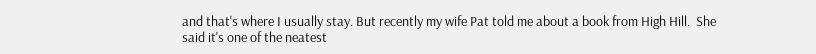and that's where I usually stay. But recently my wife Pat told me about a book from High Hill.  She said it's one of the neatest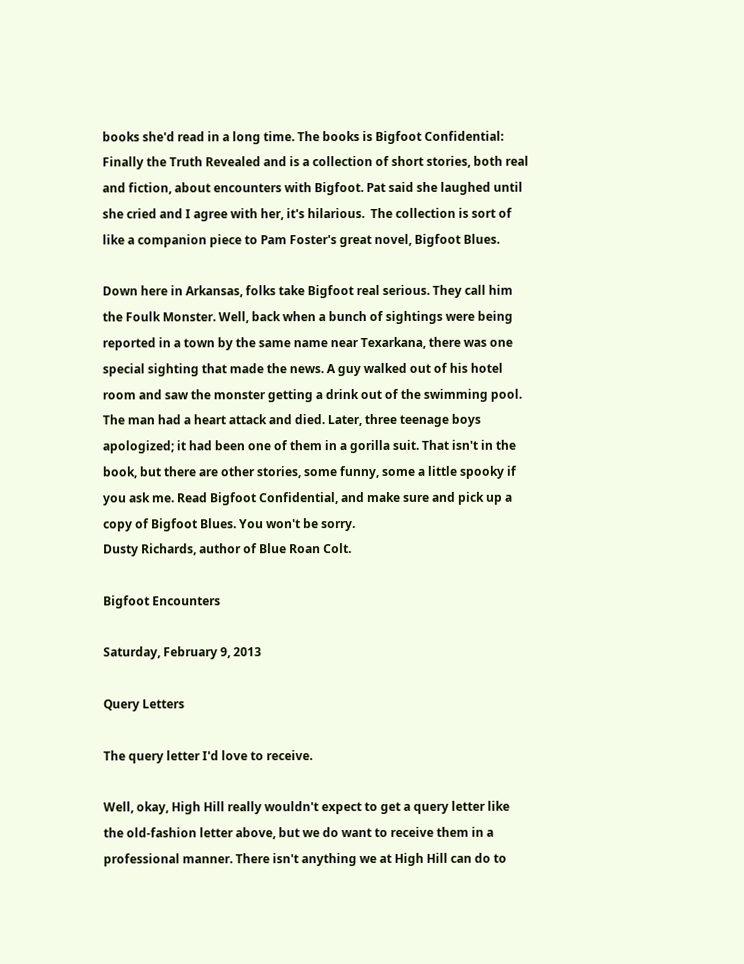books she'd read in a long time. The books is Bigfoot Confidential: Finally the Truth Revealed and is a collection of short stories, both real and fiction, about encounters with Bigfoot. Pat said she laughed until she cried and I agree with her, it's hilarious.  The collection is sort of like a companion piece to Pam Foster's great novel, Bigfoot Blues.

Down here in Arkansas, folks take Bigfoot real serious. They call him the Foulk Monster. Well, back when a bunch of sightings were being reported in a town by the same name near Texarkana, there was one special sighting that made the news. A guy walked out of his hotel room and saw the monster getting a drink out of the swimming pool. The man had a heart attack and died. Later, three teenage boys apologized; it had been one of them in a gorilla suit. That isn't in the book, but there are other stories, some funny, some a little spooky if you ask me. Read Bigfoot Confidential, and make sure and pick up a copy of Bigfoot Blues. You won't be sorry.
Dusty Richards, author of Blue Roan Colt.

Bigfoot Encounters

Saturday, February 9, 2013

Query Letters

The query letter I'd love to receive.

Well, okay, High Hill really wouldn't expect to get a query letter like the old-fashion letter above, but we do want to receive them in a professional manner. There isn't anything we at High Hill can do to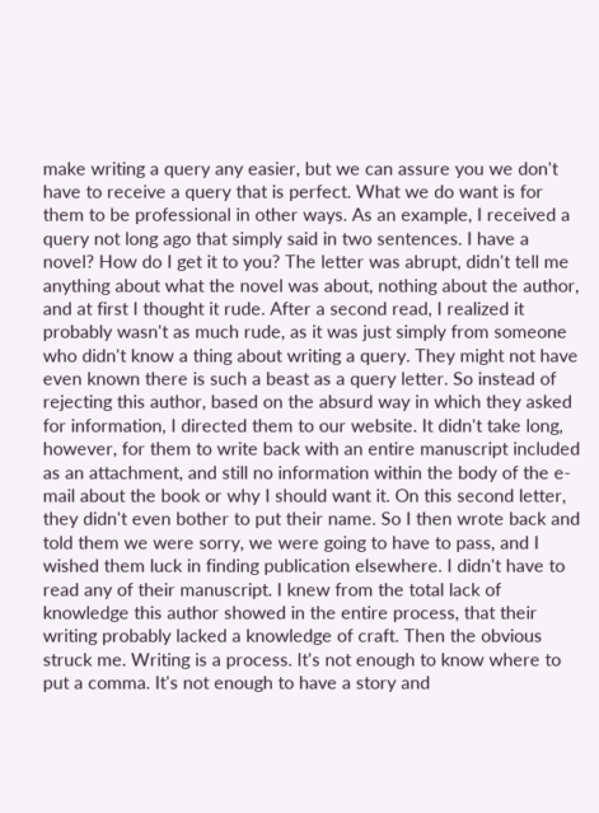make writing a query any easier, but we can assure you we don't have to receive a query that is perfect. What we do want is for them to be professional in other ways. As an example, I received a query not long ago that simply said in two sentences. I have a novel? How do I get it to you? The letter was abrupt, didn't tell me anything about what the novel was about, nothing about the author, and at first I thought it rude. After a second read, I realized it probably wasn't as much rude, as it was just simply from someone who didn't know a thing about writing a query. They might not have even known there is such a beast as a query letter. So instead of rejecting this author, based on the absurd way in which they asked for information, I directed them to our website. It didn't take long, however, for them to write back with an entire manuscript included as an attachment, and still no information within the body of the e-mail about the book or why I should want it. On this second letter, they didn't even bother to put their name. So I then wrote back and told them we were sorry, we were going to have to pass, and I wished them luck in finding publication elsewhere. I didn't have to read any of their manuscript. I knew from the total lack of knowledge this author showed in the entire process, that their writing probably lacked a knowledge of craft. Then the obvious struck me. Writing is a process. It's not enough to know where to put a comma. It's not enough to have a story and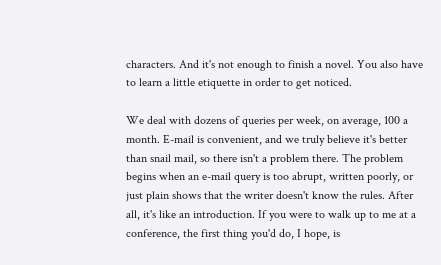characters. And it's not enough to finish a novel. You also have to learn a little etiquette in order to get noticed.

We deal with dozens of queries per week, on average, 100 a month. E-mail is convenient, and we truly believe it's better than snail mail, so there isn't a problem there. The problem begins when an e-mail query is too abrupt, written poorly, or just plain shows that the writer doesn't know the rules. After all, it's like an introduction. If you were to walk up to me at a conference, the first thing you'd do, I hope, is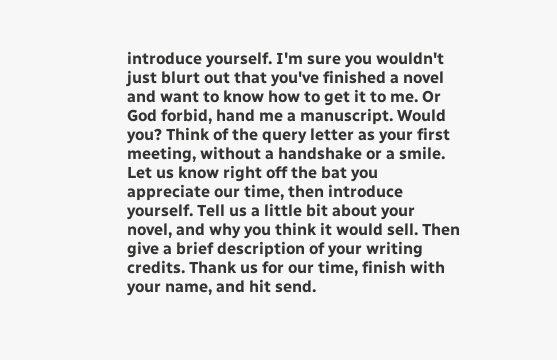introduce yourself. I'm sure you wouldn't just blurt out that you've finished a novel and want to know how to get it to me. Or God forbid, hand me a manuscript. Would you? Think of the query letter as your first meeting, without a handshake or a smile. Let us know right off the bat you appreciate our time, then introduce yourself. Tell us a little bit about your novel, and why you think it would sell. Then give a brief description of your writing credits. Thank us for our time, finish with your name, and hit send.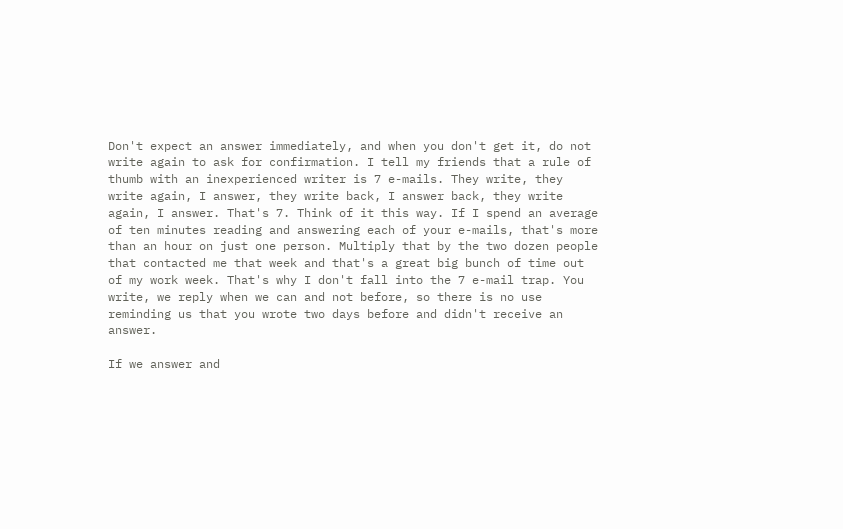Don't expect an answer immediately, and when you don't get it, do not write again to ask for confirmation. I tell my friends that a rule of thumb with an inexperienced writer is 7 e-mails. They write, they write again, I answer, they write back, I answer back, they write again, I answer. That's 7. Think of it this way. If I spend an average of ten minutes reading and answering each of your e-mails, that's more than an hour on just one person. Multiply that by the two dozen people that contacted me that week and that's a great big bunch of time out of my work week. That's why I don't fall into the 7 e-mail trap. You write, we reply when we can and not before, so there is no use reminding us that you wrote two days before and didn't receive an answer.

If we answer and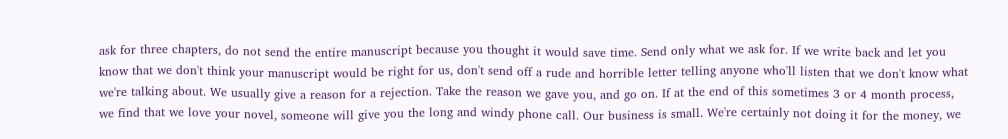ask for three chapters, do not send the entire manuscript because you thought it would save time. Send only what we ask for. If we write back and let you know that we don't think your manuscript would be right for us, don't send off a rude and horrible letter telling anyone who'll listen that we don't know what we're talking about. We usually give a reason for a rejection. Take the reason we gave you, and go on. If at the end of this sometimes 3 or 4 month process, we find that we love your novel, someone will give you the long and windy phone call. Our business is small. We're certainly not doing it for the money, we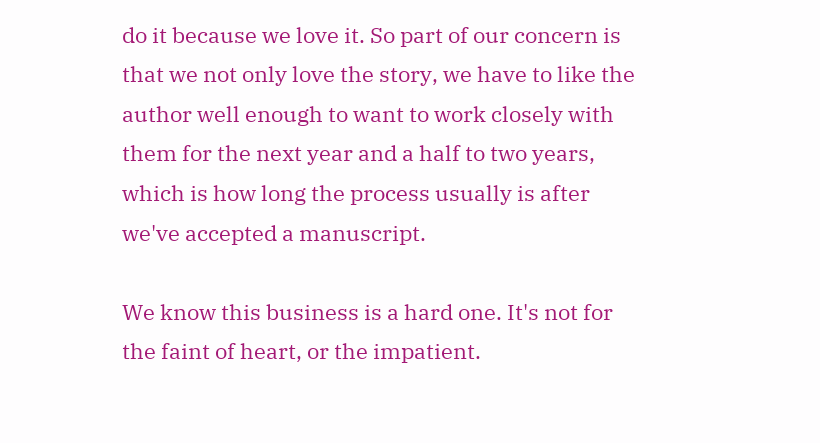do it because we love it. So part of our concern is that we not only love the story, we have to like the author well enough to want to work closely with them for the next year and a half to two years, which is how long the process usually is after we've accepted a manuscript.

We know this business is a hard one. It's not for the faint of heart, or the impatient.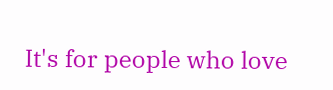It's for people who love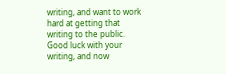writing, and want to work hard at getting that writing to the public. Good luck with your writing, and now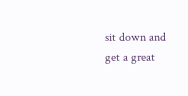sit down and get a great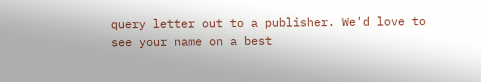query letter out to a publisher. We'd love to see your name on a best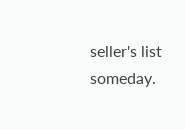seller's list someday.